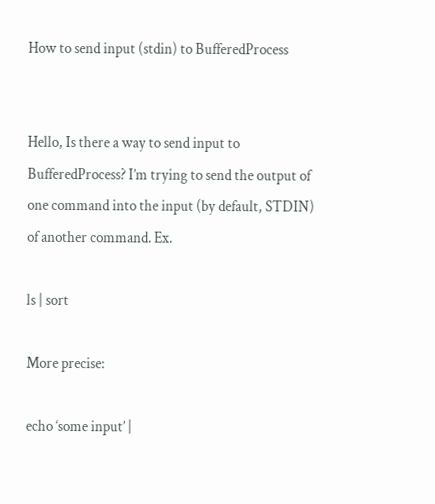How to send input (stdin) to BufferedProcess


Hello, Is there a way to send input to BufferedProcess? I’m trying to send the output of one command into the input (by default, STDIN) of another command. Ex.

ls | sort

More precise:

echo ‘some input’ |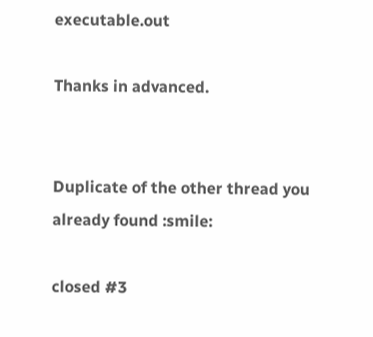executable.out

Thanks in advanced.


Duplicate of the other thread you already found :smile:

closed #3